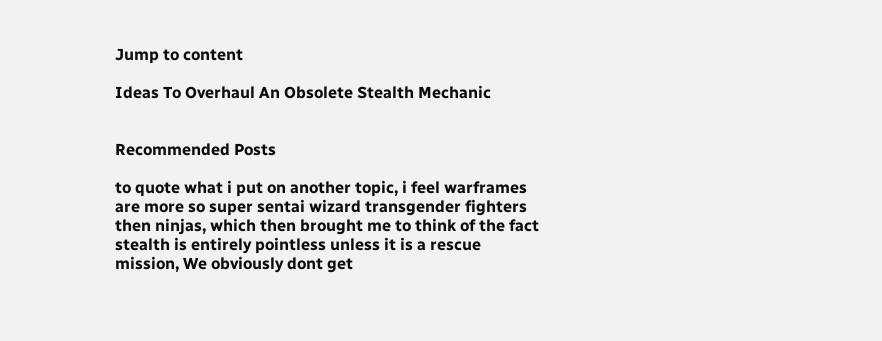Jump to content

Ideas To Overhaul An Obsolete Stealth Mechanic


Recommended Posts

to quote what i put on another topic, i feel warframes are more so super sentai wizard transgender fighters then ninjas, which then brought me to think of the fact stealth is entirely pointless unless it is a rescue mission, We obviously dont get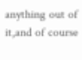anything out of it,and of course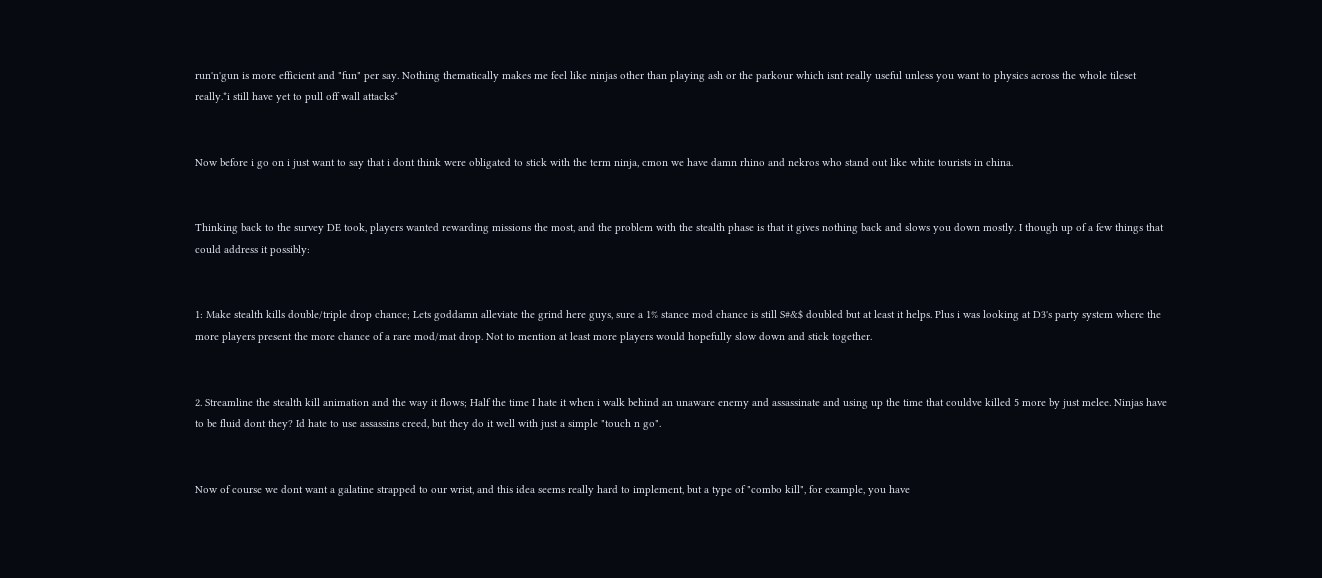run'n'gun is more efficient and "fun" per say. Nothing thematically makes me feel like ninjas other than playing ash or the parkour which isnt really useful unless you want to physics across the whole tileset really.*i still have yet to pull off wall attacks*


Now before i go on i just want to say that i dont think were obligated to stick with the term ninja, cmon we have damn rhino and nekros who stand out like white tourists in china.


Thinking back to the survey DE took, players wanted rewarding missions the most, and the problem with the stealth phase is that it gives nothing back and slows you down mostly. I though up of a few things that could address it possibly:


1: Make stealth kills double/triple drop chance; Lets goddamn alleviate the grind here guys, sure a 1% stance mod chance is still S#&$ doubled but at least it helps. Plus i was looking at D3's party system where the more players present the more chance of a rare mod/mat drop. Not to mention at least more players would hopefully slow down and stick together.


2. Streamline the stealth kill animation and the way it flows; Half the time I hate it when i walk behind an unaware enemy and assassinate and using up the time that couldve killed 5 more by just melee. Ninjas have to be fluid dont they? Id hate to use assassins creed, but they do it well with just a simple "touch n go".


Now of course we dont want a galatine strapped to our wrist, and this idea seems really hard to implement, but a type of "combo kill", for example, you have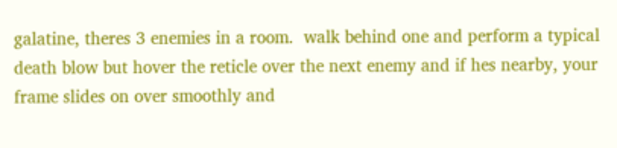galatine, theres 3 enemies in a room.  walk behind one and perform a typical death blow but hover the reticle over the next enemy and if hes nearby, your frame slides on over smoothly and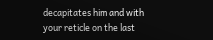decapitates him and with your reticle on the last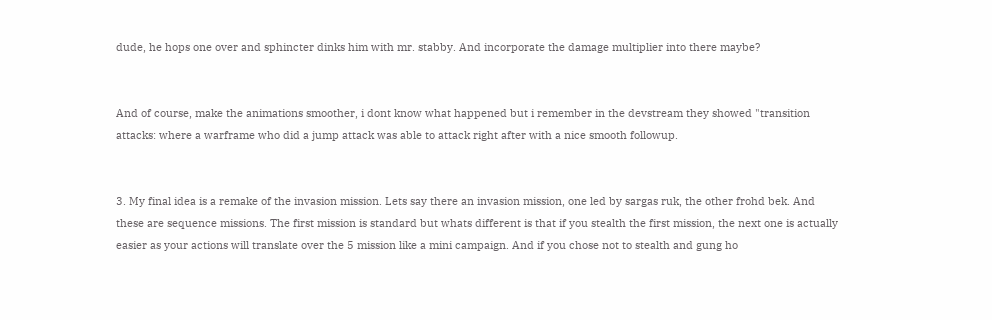dude, he hops one over and sphincter dinks him with mr. stabby. And incorporate the damage multiplier into there maybe?


And of course, make the animations smoother, i dont know what happened but i remember in the devstream they showed "transition attacks: where a warframe who did a jump attack was able to attack right after with a nice smooth followup.


3. My final idea is a remake of the invasion mission. Lets say there an invasion mission, one led by sargas ruk, the other frohd bek. And these are sequence missions. The first mission is standard but whats different is that if you stealth the first mission, the next one is actually easier as your actions will translate over the 5 mission like a mini campaign. And if you chose not to stealth and gung ho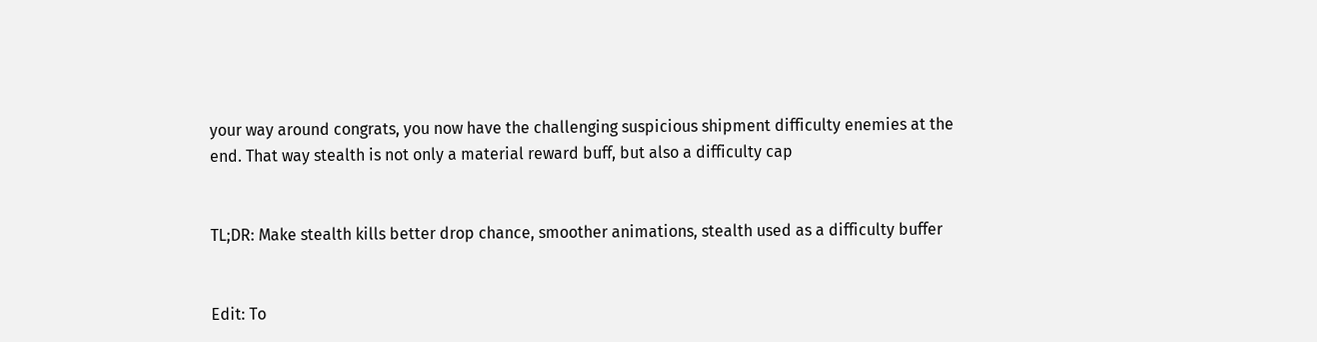your way around congrats, you now have the challenging suspicious shipment difficulty enemies at the end. That way stealth is not only a material reward buff, but also a difficulty cap


TL;DR: Make stealth kills better drop chance, smoother animations, stealth used as a difficulty buffer


Edit: To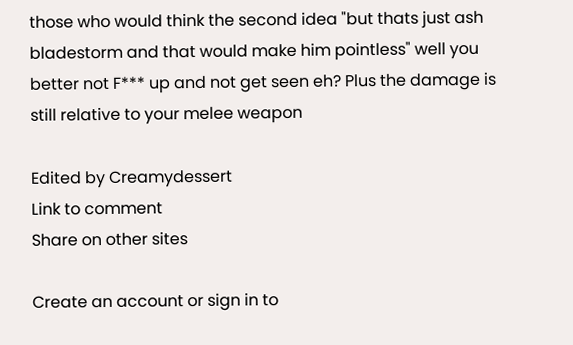those who would think the second idea "but thats just ash bladestorm and that would make him pointless" well you better not F*** up and not get seen eh? Plus the damage is still relative to your melee weapon

Edited by Creamydessert
Link to comment
Share on other sites

Create an account or sign in to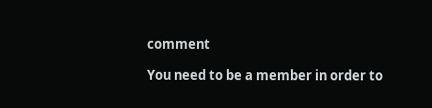comment

You need to be a member in order to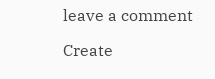leave a comment

Create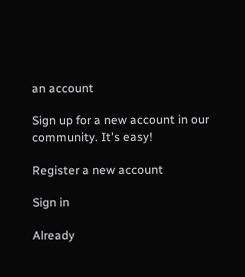an account

Sign up for a new account in our community. It's easy!

Register a new account

Sign in

Already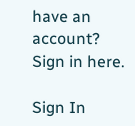have an account? Sign in here.

Sign In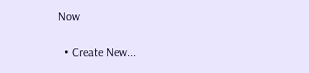Now

  • Create New...